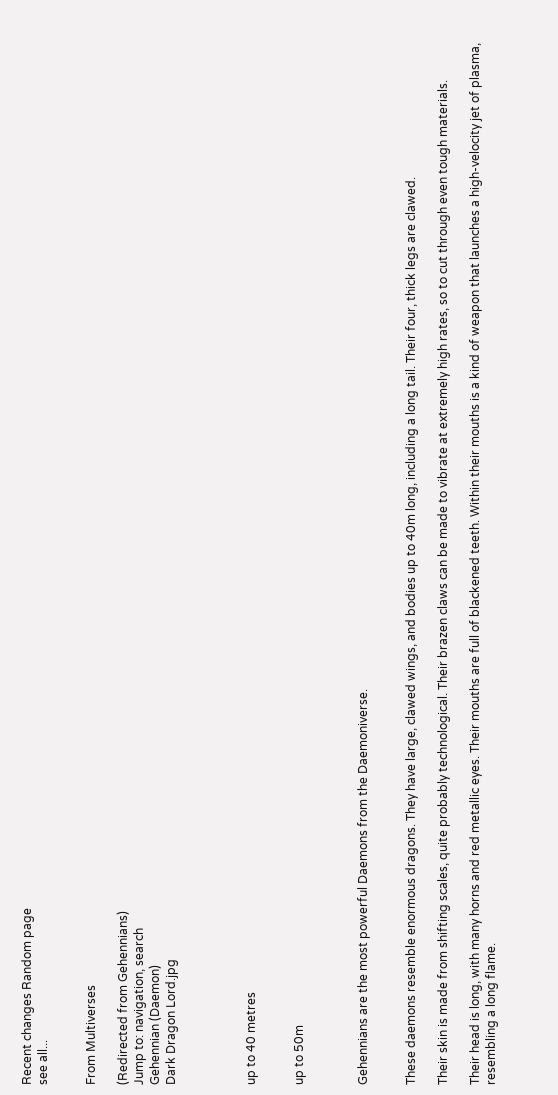Recent changes Random page
see all...


From Multiverses

(Redirected from Gehennians)
Jump to: navigation, search
Gehennian (Daemon)
Dark Dragon Lord.jpg




up to 40 metres


up to 50m



Gehennians are the most powerful Daemons from the Daemoniverse.


These daemons resemble enormous dragons. They have large, clawed wings, and bodies up to 40m long, including a long tail. Their four, thick legs are clawed.

Their skin is made from shifting scales, quite probably technological. Their brazen claws can be made to vibrate at extremely high rates, so to cut through even tough materials.

Their head is long, with many horns and red metallic eyes. Their mouths are full of blackened teeth. Within their mouths is a kind of weapon that launches a high-velocity jet of plasma, resembling a long flame.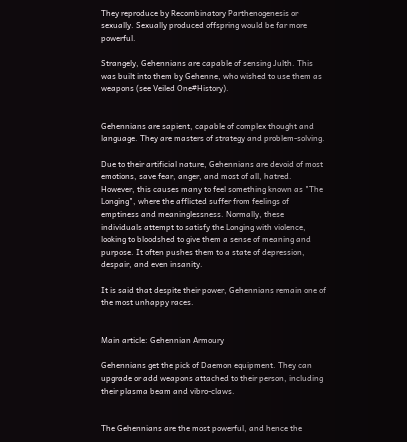They reproduce by Recombinatory Parthenogenesis or sexually. Sexually produced offspring would be far more powerful.

Strangely, Gehennians are capable of sensing Julth. This was built into them by Gehenne, who wished to use them as weapons (see Veiled One#History).


Gehennians are sapient, capable of complex thought and language. They are masters of strategy and problem-solving.

Due to their artificial nature, Gehennians are devoid of most emotions, save fear, anger, and most of all, hatred. However, this causes many to feel something known as "The Longing", where the afflicted suffer from feelings of emptiness and meaninglessness. Normally, these individuals attempt to satisfy the Longing with violence, looking to bloodshed to give them a sense of meaning and purpose. It often pushes them to a state of depression, despair, and even insanity.

It is said that despite their power, Gehennians remain one of the most unhappy races.


Main article: Gehennian Armoury

Gehennians get the pick of Daemon equipment. They can upgrade or add weapons attached to their person, including their plasma beam and vibro-claws.


The Gehennians are the most powerful, and hence the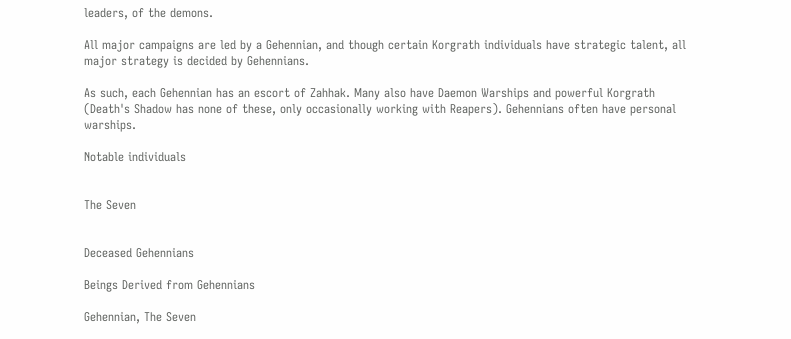leaders, of the demons.

All major campaigns are led by a Gehennian, and though certain Korgrath individuals have strategic talent, all major strategy is decided by Gehennians.

As such, each Gehennian has an escort of Zahhak. Many also have Daemon Warships and powerful Korgrath (Death's Shadow has none of these, only occasionally working with Reapers). Gehennians often have personal warships.

Notable individuals


The Seven


Deceased Gehennians

Beings Derived from Gehennians

Gehennian, The Seven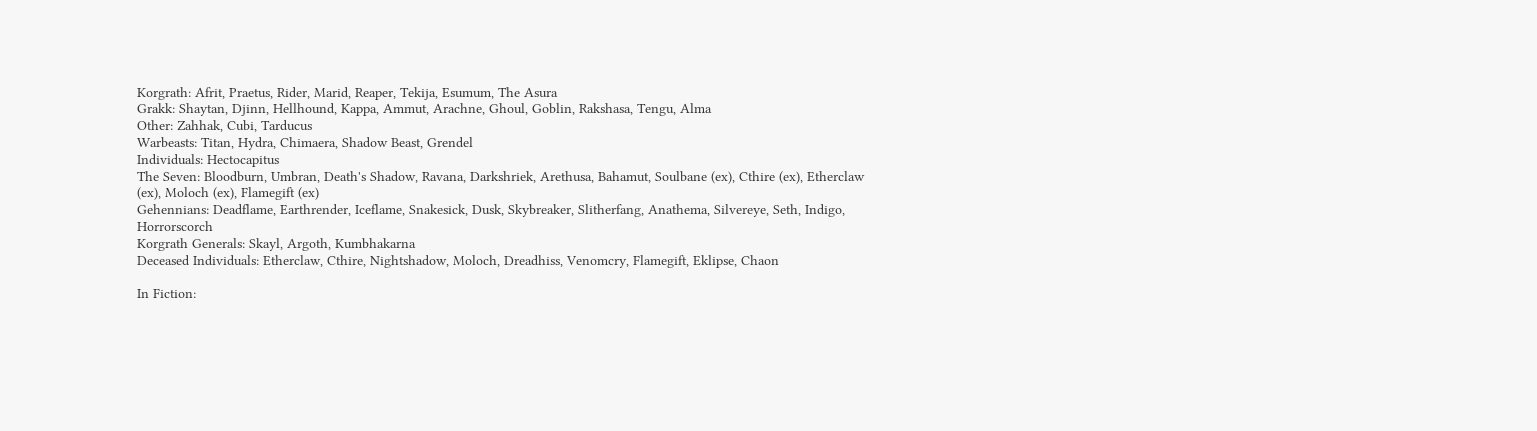Korgrath: Afrit, Praetus, Rider, Marid, Reaper, Tekija, Esumum, The Asura
Grakk: Shaytan, Djinn, Hellhound, Kappa, Ammut, Arachne, Ghoul, Goblin, Rakshasa, Tengu, Alma
Other: Zahhak, Cubi, Tarducus
Warbeasts: Titan, Hydra, Chimaera, Shadow Beast, Grendel
Individuals: Hectocapitus
The Seven: Bloodburn, Umbran, Death's Shadow, Ravana, Darkshriek, Arethusa, Bahamut, Soulbane (ex), Cthire (ex), Etherclaw (ex), Moloch (ex), Flamegift (ex)
Gehennians: Deadflame, Earthrender, Iceflame, Snakesick, Dusk, Skybreaker, Slitherfang, Anathema, Silvereye, Seth, Indigo, Horrorscorch
Korgrath Generals: Skayl, Argoth, Kumbhakarna
Deceased Individuals: Etherclaw, Cthire, Nightshadow, Moloch, Dreadhiss, Venomcry, Flamegift, Eklipse, Chaon

In Fiction: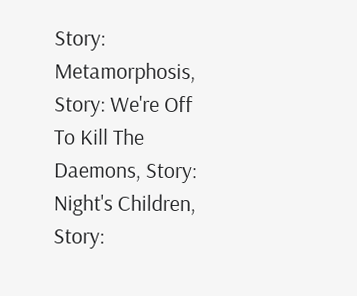Story: Metamorphosis, Story: We're Off To Kill The Daemons, Story: Night's Children, Story: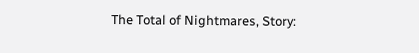The Total of Nightmares, Story: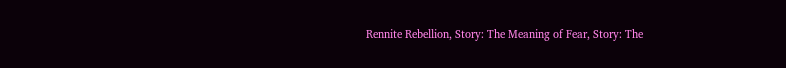Rennite Rebellion, Story: The Meaning of Fear, Story: The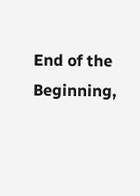End of the Beginning,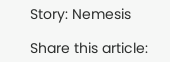Story: Nemesis

Share this article: